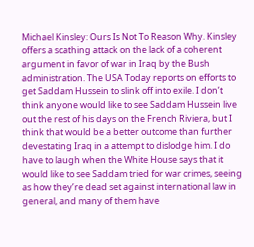Michael Kinsley: Ours Is Not To Reason Why. Kinsley offers a scathing attack on the lack of a coherent argument in favor of war in Iraq by the Bush administration. The USA Today reports on efforts to get Saddam Hussein to slink off into exile. I don’t think anyone would like to see Saddam Hussein live out the rest of his days on the French Riviera, but I think that would be a better outcome than further devestating Iraq in a attempt to dislodge him. I do have to laugh when the White House says that it would like to see Saddam tried for war crimes, seeing as how they’re dead set against international law in general, and many of them have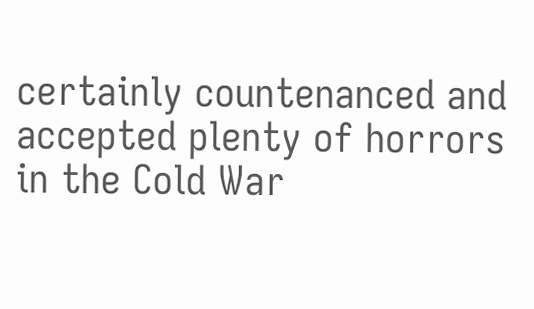certainly countenanced and accepted plenty of horrors in the Cold War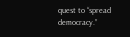quest to “spread democracy.”